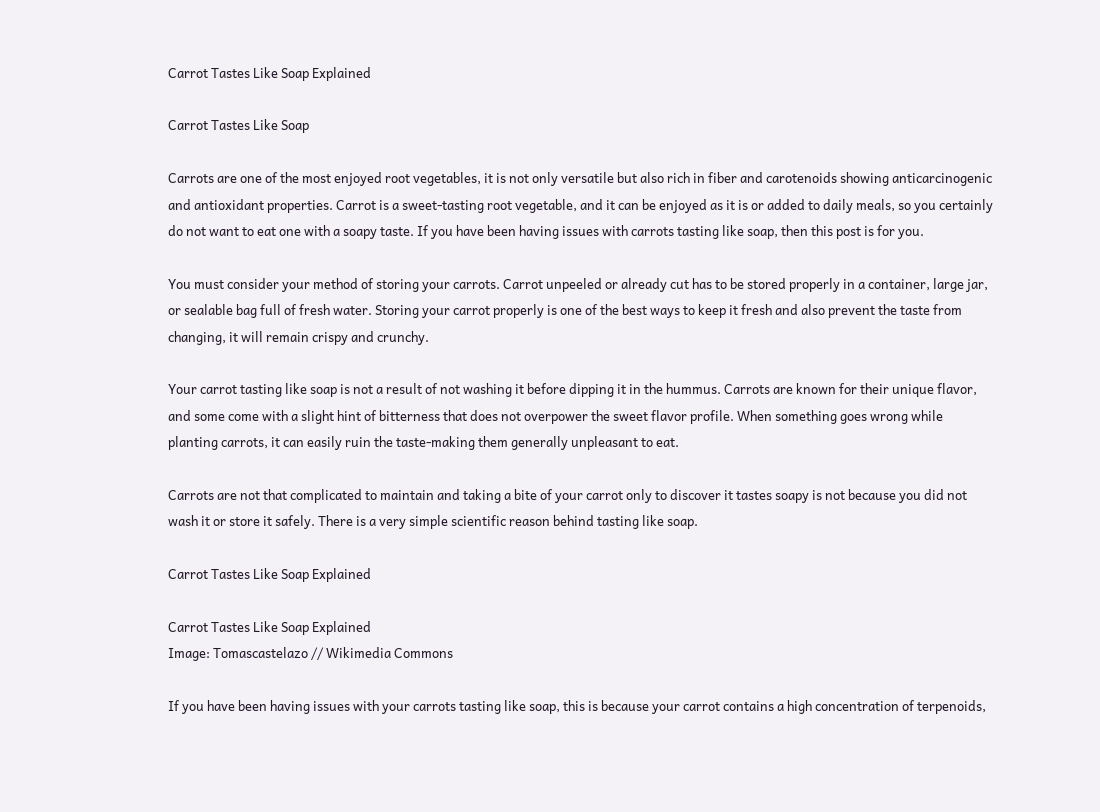Carrot Tastes Like Soap Explained

Carrot Tastes Like Soap

Carrots are one of the most enjoyed root vegetables, it is not only versatile but also rich in fiber and carotenoids showing anticarcinogenic and antioxidant properties. Carrot is a sweet-tasting root vegetable, and it can be enjoyed as it is or added to daily meals, so you certainly do not want to eat one with a soapy taste. If you have been having issues with carrots tasting like soap, then this post is for you.

You must consider your method of storing your carrots. Carrot unpeeled or already cut has to be stored properly in a container, large jar, or sealable bag full of fresh water. Storing your carrot properly is one of the best ways to keep it fresh and also prevent the taste from changing, it will remain crispy and crunchy.

Your carrot tasting like soap is not a result of not washing it before dipping it in the hummus. Carrots are known for their unique flavor, and some come with a slight hint of bitterness that does not overpower the sweet flavor profile. When something goes wrong while planting carrots, it can easily ruin the taste-making them generally unpleasant to eat.

Carrots are not that complicated to maintain and taking a bite of your carrot only to discover it tastes soapy is not because you did not wash it or store it safely. There is a very simple scientific reason behind tasting like soap.

Carrot Tastes Like Soap Explained

Carrot Tastes Like Soap Explained
Image: Tomascastelazo // Wikimedia Commons

If you have been having issues with your carrots tasting like soap, this is because your carrot contains a high concentration of terpenoids,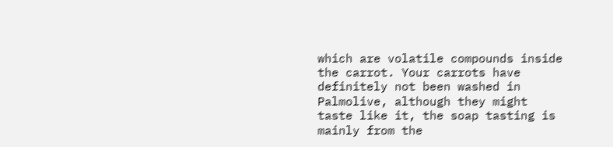which are volatile compounds inside the carrot. Your carrots have definitely not been washed in Palmolive, although they might taste like it, the soap tasting is mainly from the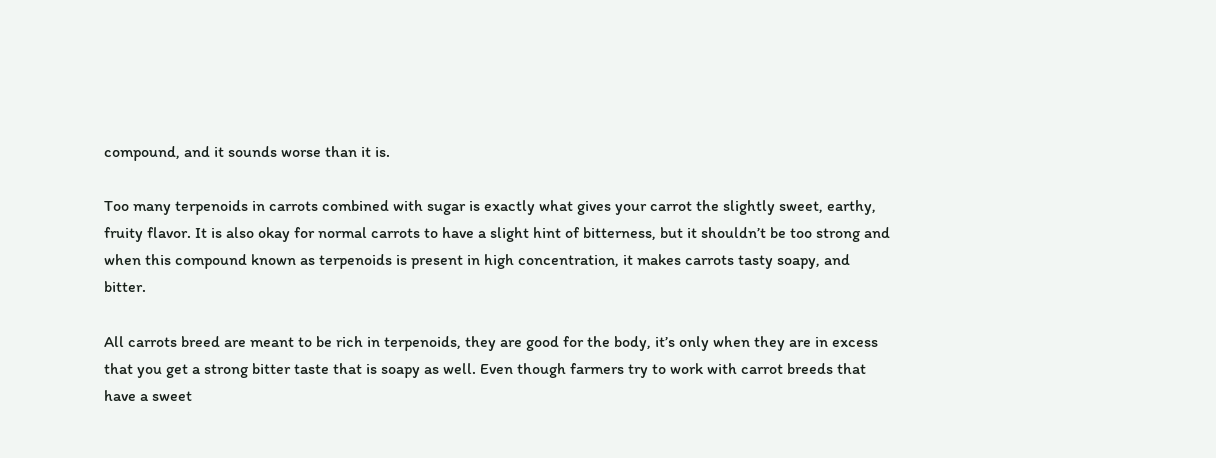compound, and it sounds worse than it is.

Too many terpenoids in carrots combined with sugar is exactly what gives your carrot the slightly sweet, earthy, fruity flavor. It is also okay for normal carrots to have a slight hint of bitterness, but it shouldn’t be too strong and when this compound known as terpenoids is present in high concentration, it makes carrots tasty soapy, and bitter.

All carrots breed are meant to be rich in terpenoids, they are good for the body, it’s only when they are in excess that you get a strong bitter taste that is soapy as well. Even though farmers try to work with carrot breeds that have a sweet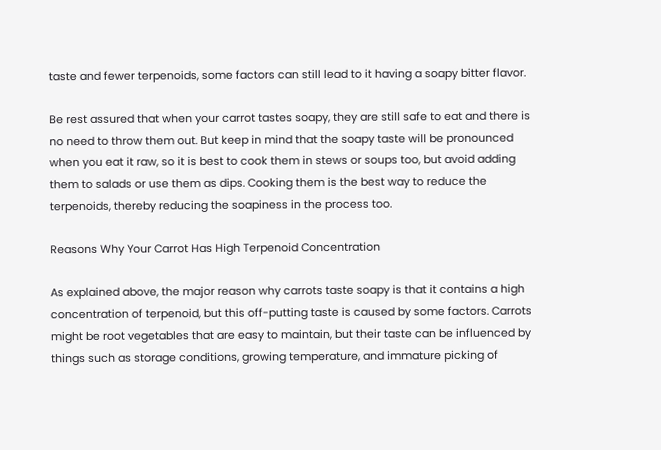taste and fewer terpenoids, some factors can still lead to it having a soapy bitter flavor.

Be rest assured that when your carrot tastes soapy, they are still safe to eat and there is no need to throw them out. But keep in mind that the soapy taste will be pronounced when you eat it raw, so it is best to cook them in stews or soups too, but avoid adding them to salads or use them as dips. Cooking them is the best way to reduce the terpenoids, thereby reducing the soapiness in the process too.

Reasons Why Your Carrot Has High Terpenoid Concentration

As explained above, the major reason why carrots taste soapy is that it contains a high concentration of terpenoid, but this off-putting taste is caused by some factors. Carrots might be root vegetables that are easy to maintain, but their taste can be influenced by things such as storage conditions, growing temperature, and immature picking of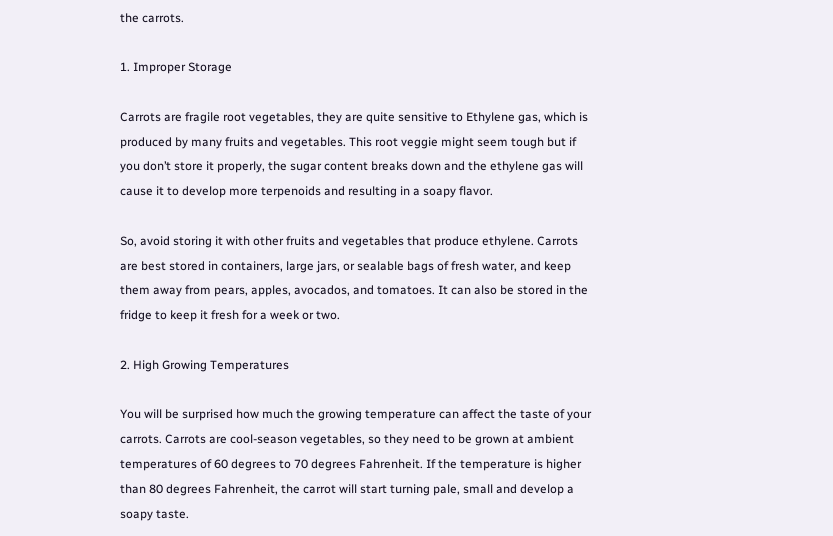the carrots.

1. Improper Storage

Carrots are fragile root vegetables, they are quite sensitive to Ethylene gas, which is produced by many fruits and vegetables. This root veggie might seem tough but if you don’t store it properly, the sugar content breaks down and the ethylene gas will cause it to develop more terpenoids and resulting in a soapy flavor.

So, avoid storing it with other fruits and vegetables that produce ethylene. Carrots are best stored in containers, large jars, or sealable bags of fresh water, and keep them away from pears, apples, avocados, and tomatoes. It can also be stored in the fridge to keep it fresh for a week or two.

2. High Growing Temperatures

You will be surprised how much the growing temperature can affect the taste of your carrots. Carrots are cool-season vegetables, so they need to be grown at ambient temperatures of 60 degrees to 70 degrees Fahrenheit. If the temperature is higher than 80 degrees Fahrenheit, the carrot will start turning pale, small and develop a soapy taste.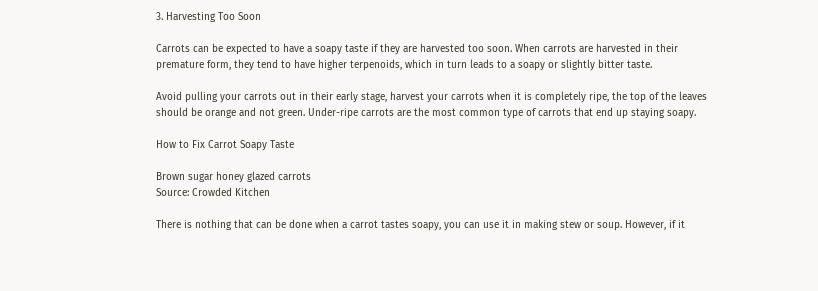3. Harvesting Too Soon

Carrots can be expected to have a soapy taste if they are harvested too soon. When carrots are harvested in their premature form, they tend to have higher terpenoids, which in turn leads to a soapy or slightly bitter taste.

Avoid pulling your carrots out in their early stage, harvest your carrots when it is completely ripe, the top of the leaves should be orange and not green. Under-ripe carrots are the most common type of carrots that end up staying soapy.

How to Fix Carrot Soapy Taste

Brown sugar honey glazed carrots
Source: Crowded Kitchen

There is nothing that can be done when a carrot tastes soapy, you can use it in making stew or soup. However, if it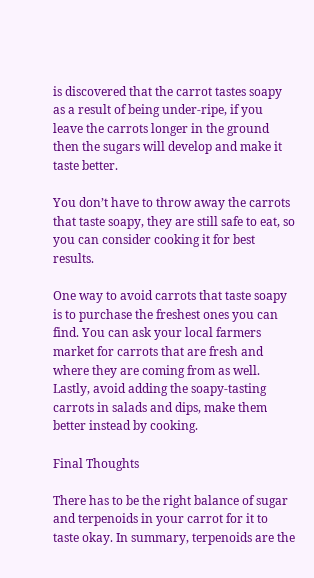is discovered that the carrot tastes soapy as a result of being under-ripe, if you leave the carrots longer in the ground then the sugars will develop and make it taste better.

You don’t have to throw away the carrots that taste soapy, they are still safe to eat, so you can consider cooking it for best results.

One way to avoid carrots that taste soapy is to purchase the freshest ones you can find. You can ask your local farmers market for carrots that are fresh and where they are coming from as well. Lastly, avoid adding the soapy-tasting carrots in salads and dips, make them better instead by cooking.

Final Thoughts

There has to be the right balance of sugar and terpenoids in your carrot for it to taste okay. In summary, terpenoids are the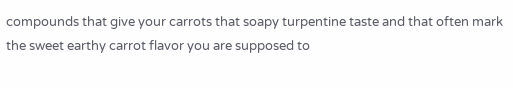compounds that give your carrots that soapy turpentine taste and that often mark the sweet earthy carrot flavor you are supposed to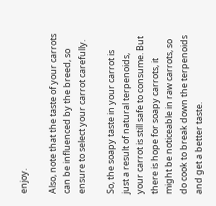enjoy.

Also, note that the taste of your carrots can be influenced by the breed, so ensure to select your carrot carefully.

So, the soapy taste in your carrot is just a result of natural terpenoids, your carrot is still safe to consume. But there is hope for soapy carrots, it might be noticeable in raw carrots, so do cook to break down the terpenoids and get a better taste.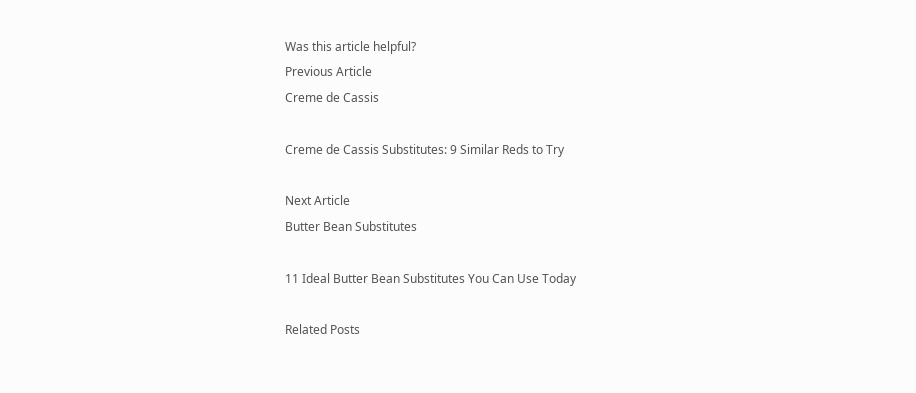Was this article helpful?
Previous Article
Creme de Cassis

Creme de Cassis Substitutes: 9 Similar Reds to Try

Next Article
Butter Bean Substitutes

11 Ideal Butter Bean Substitutes You Can Use Today

Related Posts